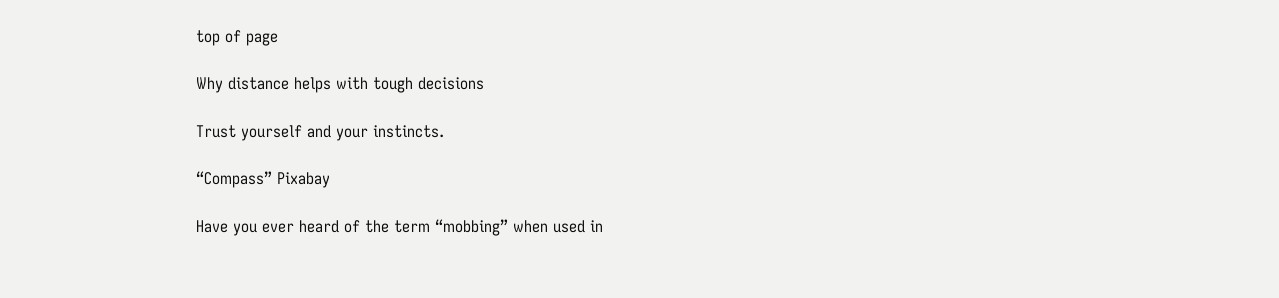top of page

Why distance helps with tough decisions

Trust yourself and your instincts.

“Compass” Pixabay

Have you ever heard of the term “mobbing” when used in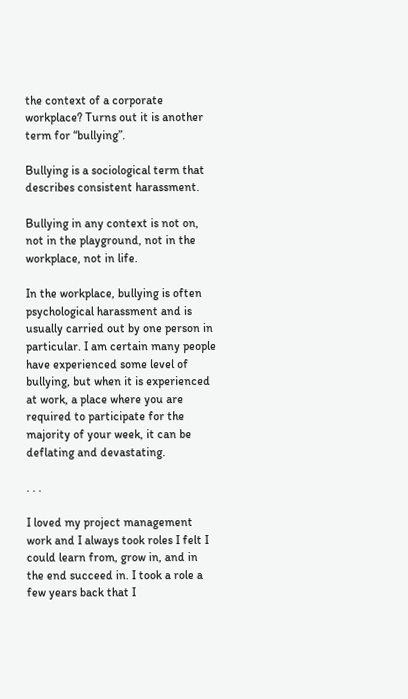the context of a corporate workplace? Turns out it is another term for “bullying”.

Bullying is a sociological term that describes consistent harassment.

Bullying in any context is not on, not in the playground, not in the workplace, not in life.

In the workplace, bullying is often psychological harassment and is usually carried out by one person in particular. I am certain many people have experienced some level of bullying, but when it is experienced at work, a place where you are required to participate for the majority of your week, it can be deflating and devastating.

. . .

I loved my project management work and I always took roles I felt I could learn from, grow in, and in the end succeed in. I took a role a few years back that I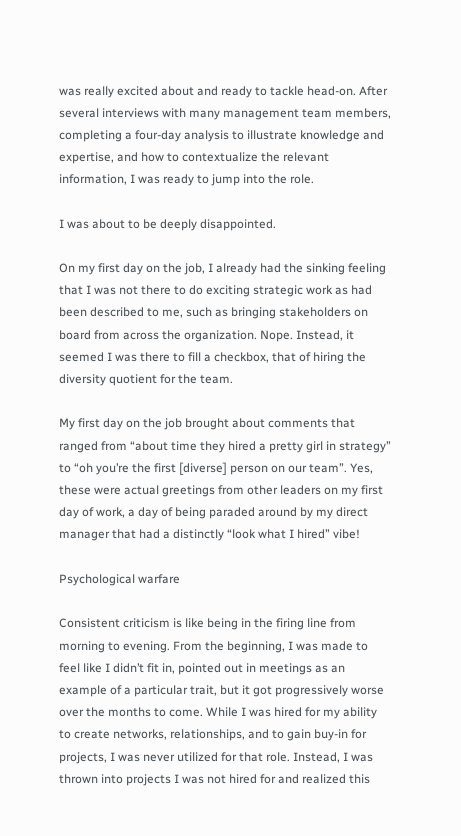was really excited about and ready to tackle head-on. After several interviews with many management team members, completing a four-day analysis to illustrate knowledge and expertise, and how to contextualize the relevant information, I was ready to jump into the role.

I was about to be deeply disappointed.

On my first day on the job, I already had the sinking feeling that I was not there to do exciting strategic work as had been described to me, such as bringing stakeholders on board from across the organization. Nope. Instead, it seemed I was there to fill a checkbox, that of hiring the diversity quotient for the team.

My first day on the job brought about comments that ranged from “about time they hired a pretty girl in strategy” to “oh you’re the first [diverse] person on our team”. Yes, these were actual greetings from other leaders on my first day of work, a day of being paraded around by my direct manager that had a distinctly “look what I hired” vibe!

Psychological warfare

Consistent criticism is like being in the firing line from morning to evening. From the beginning, I was made to feel like I didn’t fit in, pointed out in meetings as an example of a particular trait, but it got progressively worse over the months to come. While I was hired for my ability to create networks, relationships, and to gain buy-in for projects, I was never utilized for that role. Instead, I was thrown into projects I was not hired for and realized this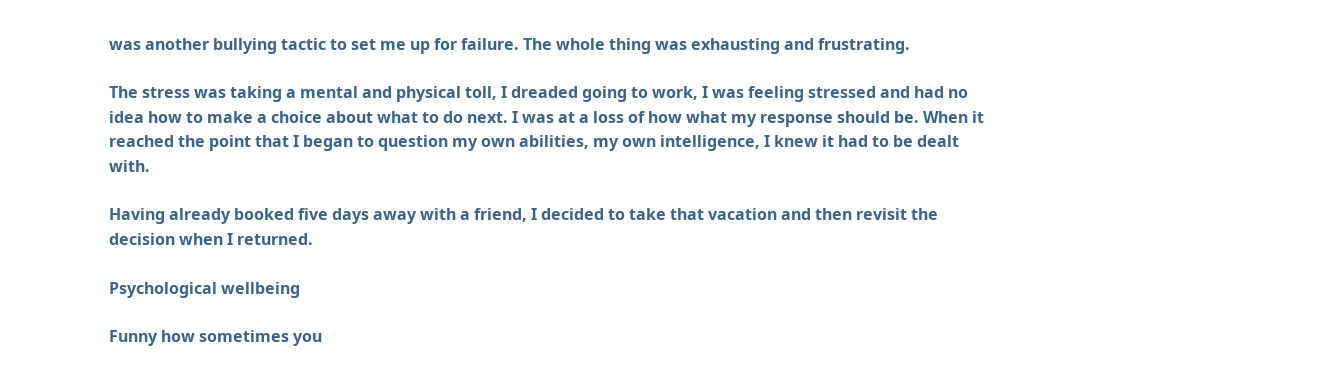was another bullying tactic to set me up for failure. The whole thing was exhausting and frustrating.

The stress was taking a mental and physical toll, I dreaded going to work, I was feeling stressed and had no idea how to make a choice about what to do next. I was at a loss of how what my response should be. When it reached the point that I began to question my own abilities, my own intelligence, I knew it had to be dealt with.

Having already booked five days away with a friend, I decided to take that vacation and then revisit the decision when I returned.

Psychological wellbeing

Funny how sometimes you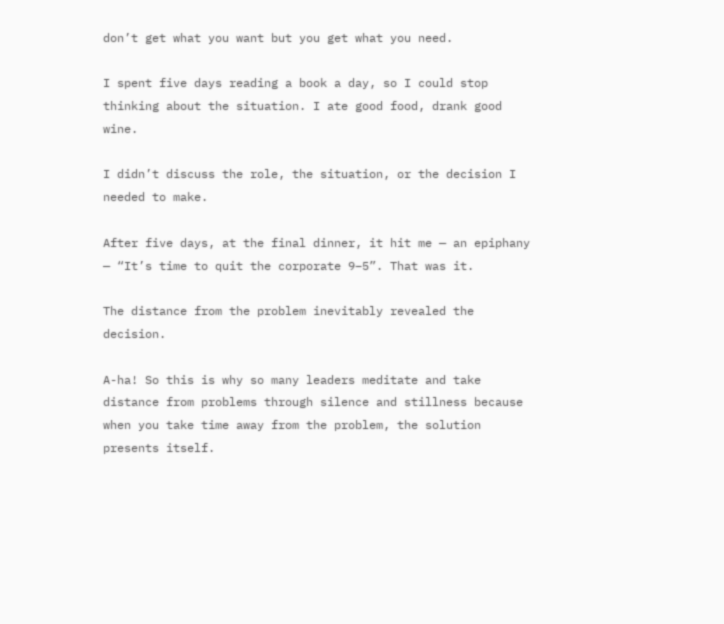don’t get what you want but you get what you need.

I spent five days reading a book a day, so I could stop thinking about the situation. I ate good food, drank good wine.

I didn’t discuss the role, the situation, or the decision I needed to make.

After five days, at the final dinner, it hit me — an epiphany — “It’s time to quit the corporate 9–5”. That was it.

The distance from the problem inevitably revealed the decision.

A-ha! So this is why so many leaders meditate and take distance from problems through silence and stillness because when you take time away from the problem, the solution presents itself.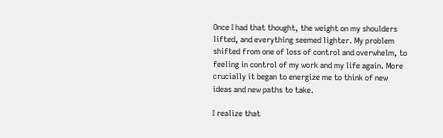Once I had that thought, the weight on my shoulders lifted, and everything seemed lighter. My problem shifted from one of loss of control and overwhelm, to feeling in control of my work and my life again. More crucially it began to energize me to think of new ideas and new paths to take.

I realize that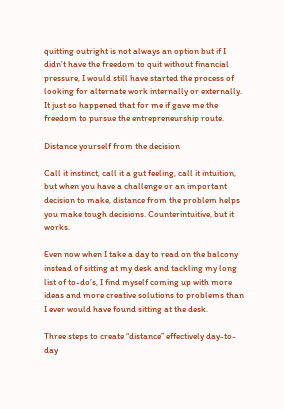quitting outright is not always an option but if I didn’t have the freedom to quit without financial pressure, I would still have started the process of looking for alternate work internally or externally. It just so happened that for me if gave me the freedom to pursue the entrepreneurship route.

Distance yourself from the decision

Call it instinct, call it a gut feeling, call it intuition, but when you have a challenge or an important decision to make, distance from the problem helps you make tough decisions. Counterintuitive, but it works.

Even now when I take a day to read on the balcony instead of sitting at my desk and tackling my long list of to-do’s, I find myself coming up with more ideas and more creative solutions to problems than I ever would have found sitting at the desk.

Three steps to create “distance” effectively day-to-day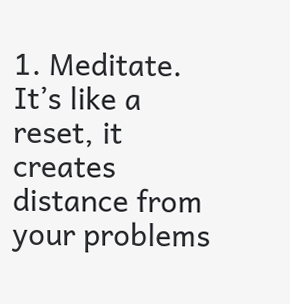1. Meditate. It’s like a reset, it creates distance from your problems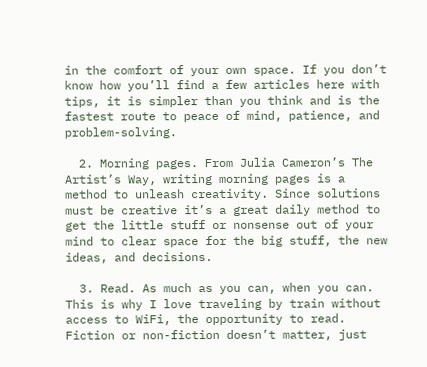in the comfort of your own space. If you don’t know how you’ll find a few articles here with tips, it is simpler than you think and is the fastest route to peace of mind, patience, and problem-solving.

  2. Morning pages. From Julia Cameron’s The Artist’s Way, writing morning pages is a method to unleash creativity. Since solutions must be creative it’s a great daily method to get the little stuff or nonsense out of your mind to clear space for the big stuff, the new ideas, and decisions.

  3. Read. As much as you can, when you can. This is why I love traveling by train without access to WiFi, the opportunity to read. Fiction or non-fiction doesn’t matter, just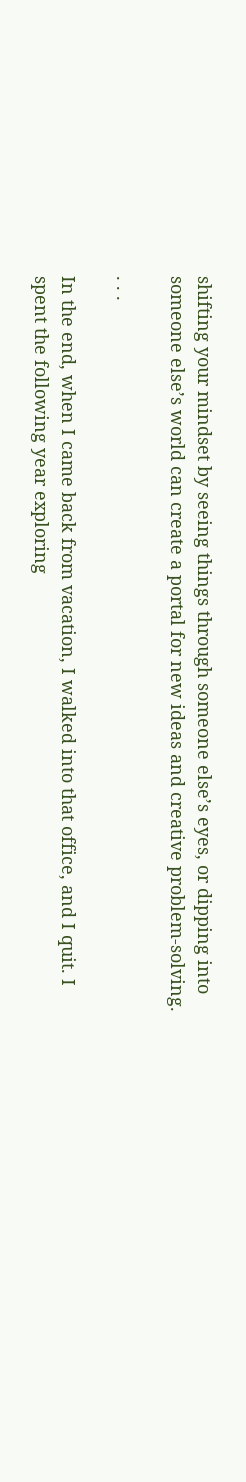shifting your mindset by seeing things through someone else’s eyes, or dipping into someone else’s world can create a portal for new ideas and creative problem-solving.

. . .

In the end, when I came back from vacation, I walked into that office, and I quit. I spent the following year exploring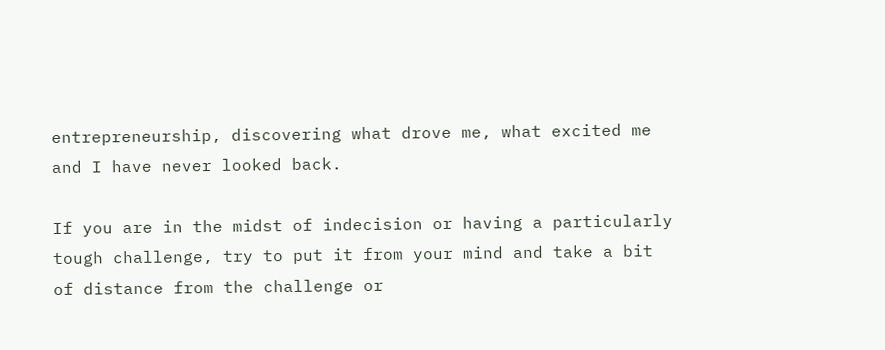entrepreneurship, discovering what drove me, what excited me and I have never looked back.

If you are in the midst of indecision or having a particularly tough challenge, try to put it from your mind and take a bit of distance from the challenge or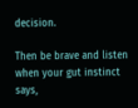decision.

Then be brave and listen when your gut instinct says,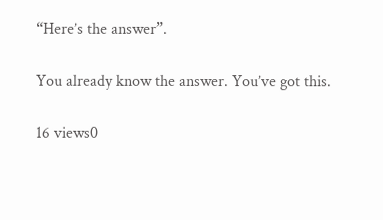“Here’s the answer”.

You already know the answer. You’ve got this.

16 views0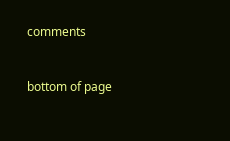comments


bottom of page